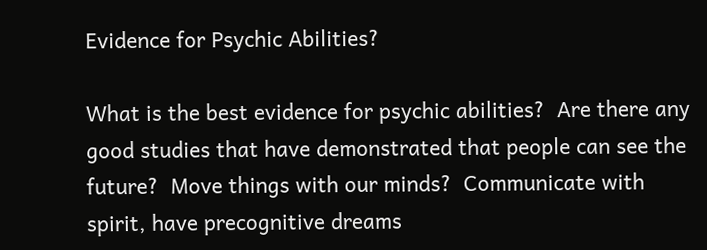Evidence for Psychic Abilities?

What is the best evidence for psychic abilities?  Are there any good studies that have demonstrated that people can see the future?  Move things with our minds?  Communicate with spirit, have precognitive dreams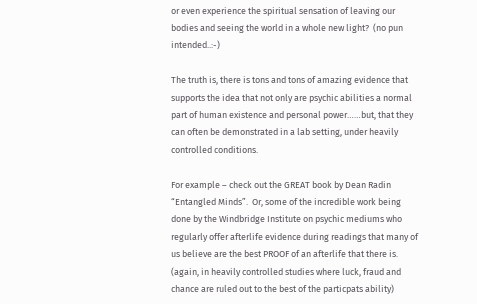or even experience the spiritual sensation of leaving our bodies and seeing the world in a whole new light?  (no pun intended..:-)

The truth is, there is tons and tons of amazing evidence that supports the idea that not only are psychic abilities a normal part of human existence and personal power……but, that they can often be demonstrated in a lab setting, under heavily controlled conditions.

For example – check out the GREAT book by Dean Radin “Entangled Minds”.  Or, some of the incredible work being done by the Windbridge Institute on psychic mediums who regularly offer afterlife evidence during readings that many of us believe are the best PROOF of an afterlife that there is.  (again, in heavily controlled studies where luck, fraud and chance are ruled out to the best of the particpats ability)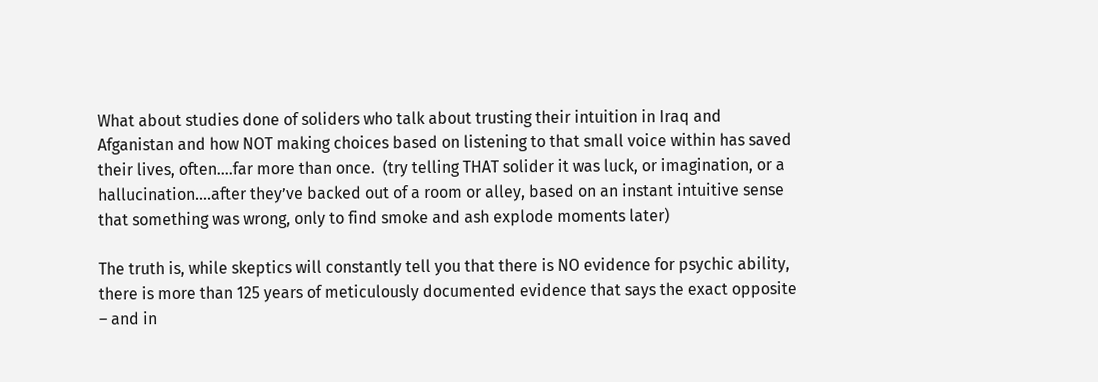What about studies done of soliders who talk about trusting their intuition in Iraq and Afganistan and how NOT making choices based on listening to that small voice within has saved their lives, often….far more than once.  (try telling THAT solider it was luck, or imagination, or a hallucination….after they’ve backed out of a room or alley, based on an instant intuitive sense that something was wrong, only to find smoke and ash explode moments later)

The truth is, while skeptics will constantly tell you that there is NO evidence for psychic ability, there is more than 125 years of meticulously documented evidence that says the exact opposite – and in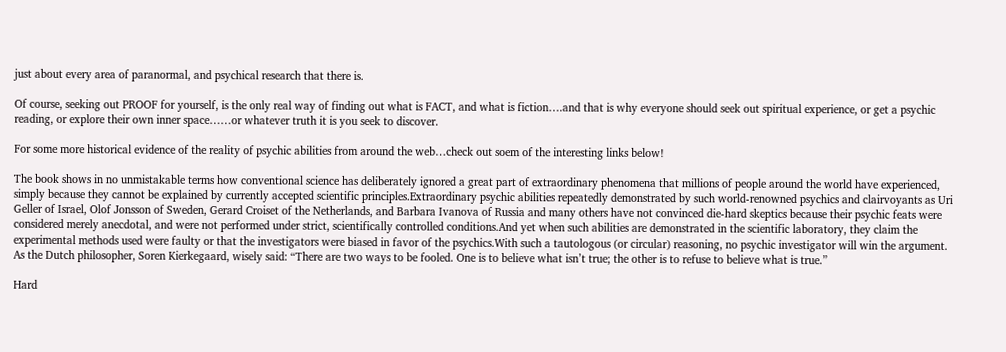just about every area of paranormal, and psychical research that there is.

Of course, seeking out PROOF for yourself, is the only real way of finding out what is FACT, and what is fiction….and that is why everyone should seek out spiritual experience, or get a psychic reading, or explore their own inner space……or whatever truth it is you seek to discover.

For some more historical evidence of the reality of psychic abilities from around the web…check out soem of the interesting links below!

The book shows in no unmistakable terms how conventional science has deliberately ignored a great part of extraordinary phenomena that millions of people around the world have experienced, simply because they cannot be explained by currently accepted scientific principles.Extraordinary psychic abilities repeatedly demonstrated by such world-renowned psychics and clairvoyants as Uri Geller of Israel, Olof Jonsson of Sweden, Gerard Croiset of the Netherlands, and Barbara Ivanova of Russia and many others have not convinced die-hard skeptics because their psychic feats were considered merely anecdotal, and were not performed under strict, scientifically controlled conditions.And yet when such abilities are demonstrated in the scientific laboratory, they claim the experimental methods used were faulty or that the investigators were biased in favor of the psychics.With such a tautologous (or circular) reasoning, no psychic investigator will win the argument. As the Dutch philosopher, Soren Kierkegaard, wisely said: “There are two ways to be fooled. One is to believe what isn’t true; the other is to refuse to believe what is true.”

Hard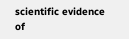scientific evidence of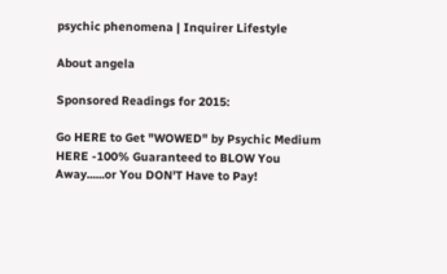psychic phenomena | Inquirer Lifestyle

About angela

Sponsored Readings for 2015:

Go HERE to Get "WOWED" by Psychic Medium HERE -100% Guaranteed to BLOW You Away......or You DON'T Have to Pay!